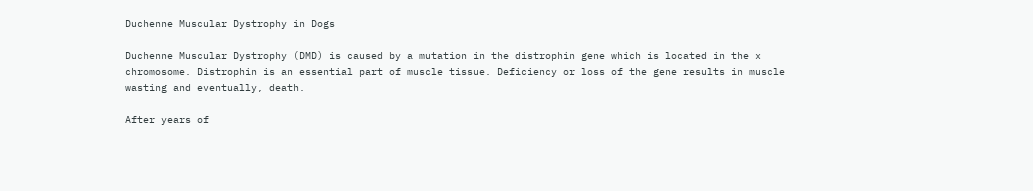Duchenne Muscular Dystrophy in Dogs

Duchenne Muscular Dystrophy (DMD) is caused by a mutation in the distrophin gene which is located in the x chromosome. Distrophin is an essential part of muscle tissue. Deficiency or loss of the gene results in muscle wasting and eventually, death.

After years of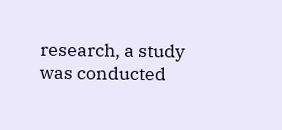research, a study was conducted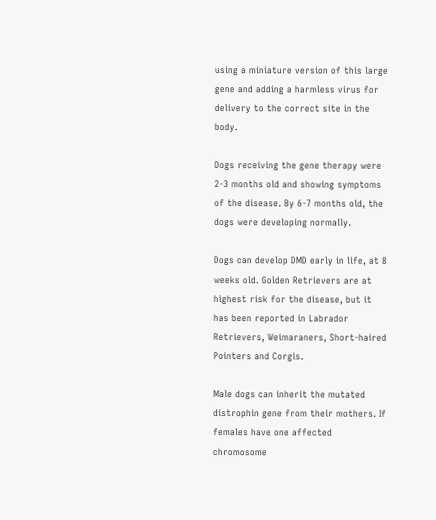using a miniature version of this large gene and adding a harmless virus for delivery to the correct site in the body.

Dogs receiving the gene therapy were 2-3 months old and showing symptoms of the disease. By 6-7 months old, the dogs were developing normally.

Dogs can develop DMD early in life, at 8 weeks old. Golden Retrievers are at highest risk for the disease, but it has been reported in Labrador Retrievers, Weimaraners, Short-haired Pointers and Corgis.

Male dogs can inherit the mutated distrophin gene from their mothers. If females have one affected chromosome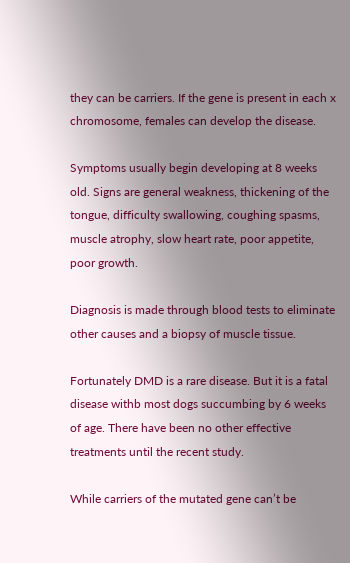they can be carriers. If the gene is present in each x chromosome, females can develop the disease.

Symptoms usually begin developing at 8 weeks old. Signs are general weakness, thickening of the tongue, difficulty swallowing, coughing spasms, muscle atrophy, slow heart rate, poor appetite, poor growth.

Diagnosis is made through blood tests to eliminate other causes and a biopsy of muscle tissue.

Fortunately DMD is a rare disease. But it is a fatal disease withb most dogs succumbing by 6 weeks of age. There have been no other effective treatments until the recent study.

While carriers of the mutated gene can’t be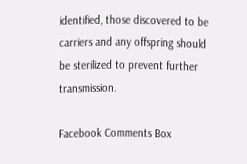identified, those discovered to be carriers and any offspring should be sterilized to prevent further transmission.

Facebook Comments Box